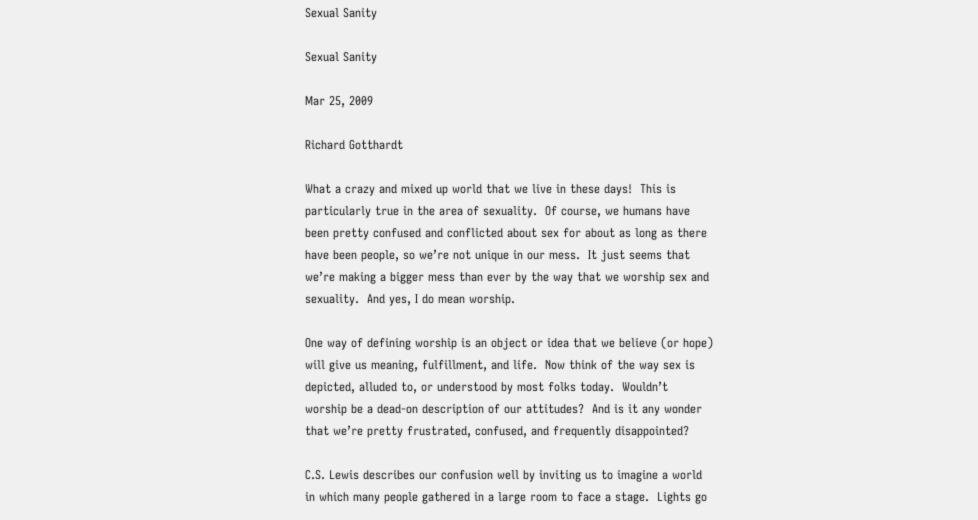Sexual Sanity

Sexual Sanity

Mar 25, 2009

Richard Gotthardt

What a crazy and mixed up world that we live in these days!  This is particularly true in the area of sexuality.  Of course, we humans have been pretty confused and conflicted about sex for about as long as there have been people, so we’re not unique in our mess.  It just seems that we’re making a bigger mess than ever by the way that we worship sex and sexuality.  And yes, I do mean worship.

One way of defining worship is an object or idea that we believe (or hope) will give us meaning, fulfillment, and life.  Now think of the way sex is depicted, alluded to, or understood by most folks today.  Wouldn’t worship be a dead-on description of our attitudes?  And is it any wonder that we’re pretty frustrated, confused, and frequently disappointed?

C.S. Lewis describes our confusion well by inviting us to imagine a world in which many people gathered in a large room to face a stage.  Lights go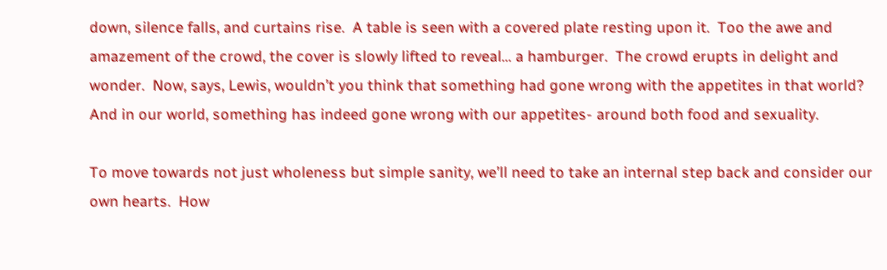down, silence falls, and curtains rise.  A table is seen with a covered plate resting upon it.  Too the awe and amazement of the crowd, the cover is slowly lifted to reveal… a hamburger.  The crowd erupts in delight and wonder.  Now, says, Lewis, wouldn’t you think that something had gone wrong with the appetites in that world?  And in our world, something has indeed gone wrong with our appetites- around both food and sexuality.

To move towards not just wholeness but simple sanity, we’ll need to take an internal step back and consider our own hearts.  How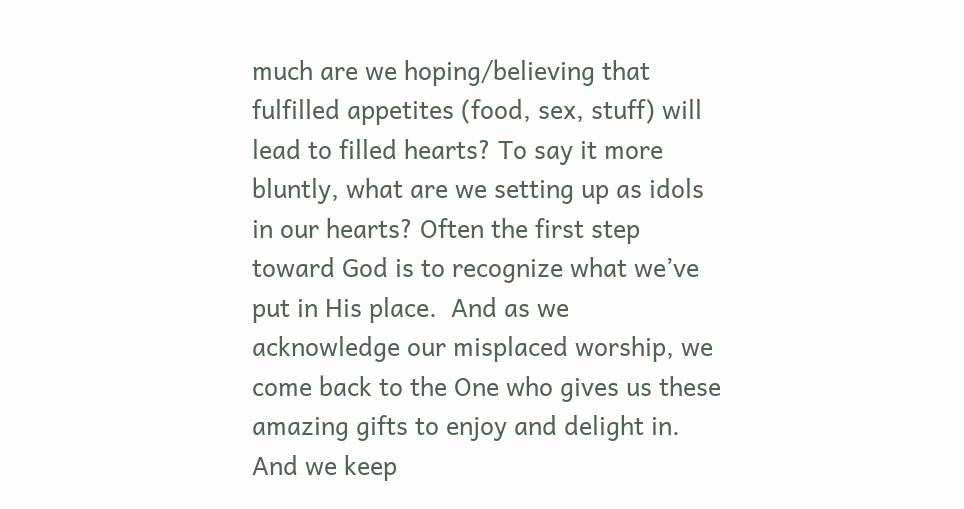much are we hoping/believing that fulfilled appetites (food, sex, stuff) will lead to filled hearts? To say it more bluntly, what are we setting up as idols in our hearts? Often the first step toward God is to recognize what we’ve put in His place.  And as we acknowledge our misplaced worship, we come back to the One who gives us these amazing gifts to enjoy and delight in.  And we keep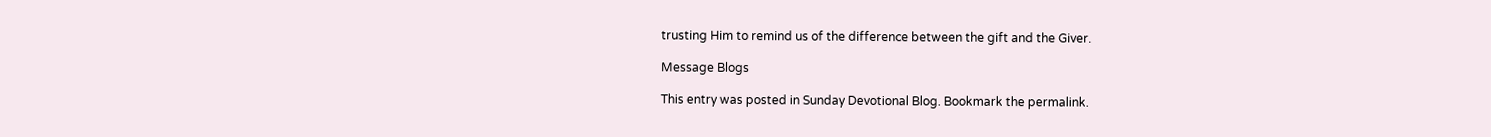trusting Him to remind us of the difference between the gift and the Giver.

Message Blogs

This entry was posted in Sunday Devotional Blog. Bookmark the permalink.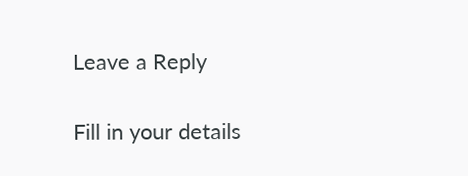Leave a Reply

Fill in your details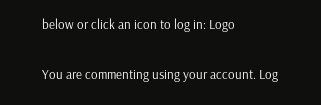below or click an icon to log in: Logo

You are commenting using your account. Log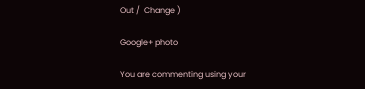Out /  Change )

Google+ photo

You are commenting using your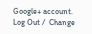Google+ account. Log Out /  Change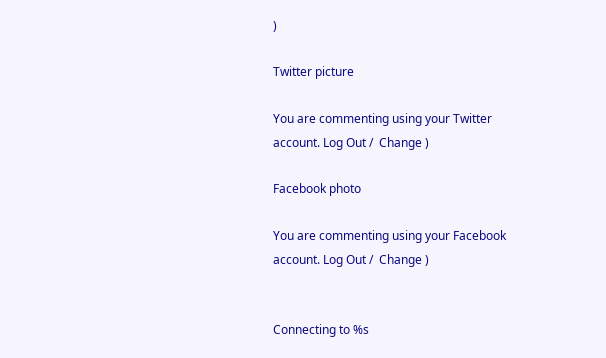)

Twitter picture

You are commenting using your Twitter account. Log Out /  Change )

Facebook photo

You are commenting using your Facebook account. Log Out /  Change )


Connecting to %s